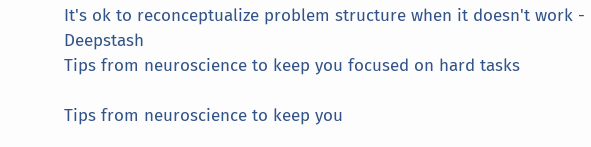It's ok to reconceptualize problem structure when it doesn't work - Deepstash
Tips from neuroscience to keep you focused on hard tasks

Tips from neuroscience to keep you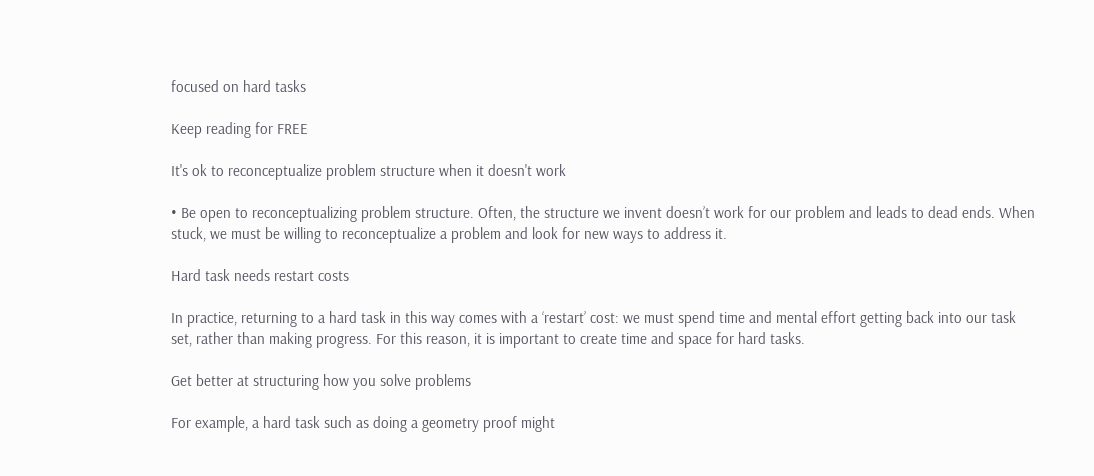focused on hard tasks

Keep reading for FREE

It's ok to reconceptualize problem structure when it doesn't work

• Be open to reconceptualizing problem structure. Often, the structure we invent doesn’t work for our problem and leads to dead ends. When stuck, we must be willing to reconceptualize a problem and look for new ways to address it.

Hard task needs restart costs

In practice, returning to a hard task in this way comes with a ‘restart’ cost: we must spend time and mental effort getting back into our task set, rather than making progress. For this reason, it is important to create time and space for hard tasks.

Get better at structuring how you solve problems

For example, a hard task such as doing a geometry proof might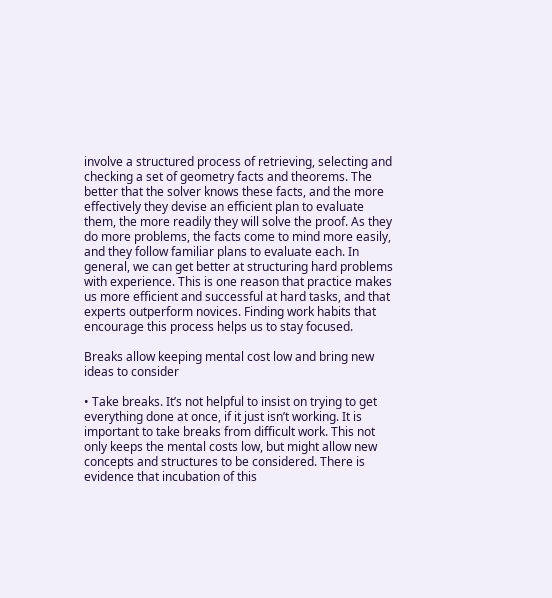involve a structured process of retrieving, selecting and checking a set of geometry facts and theorems. The better that the solver knows these facts, and the more effectively they devise an efficient plan to evaluate them, the more readily they will solve the proof. As they do more problems, the facts come to mind more easily, and they follow familiar plans to evaluate each. In general, we can get better at structuring hard problems with experience. This is one reason that practice makes us more efficient and successful at hard tasks, and that experts outperform novices. Finding work habits that encourage this process helps us to stay focused.

Breaks allow keeping mental cost low and bring new ideas to consider

• Take breaks. It’s not helpful to insist on trying to get everything done at once, if it just isn’t working. It is important to take breaks from difficult work. This not only keeps the mental costs low, but might allow new concepts and structures to be considered. There is evidence that incubation of this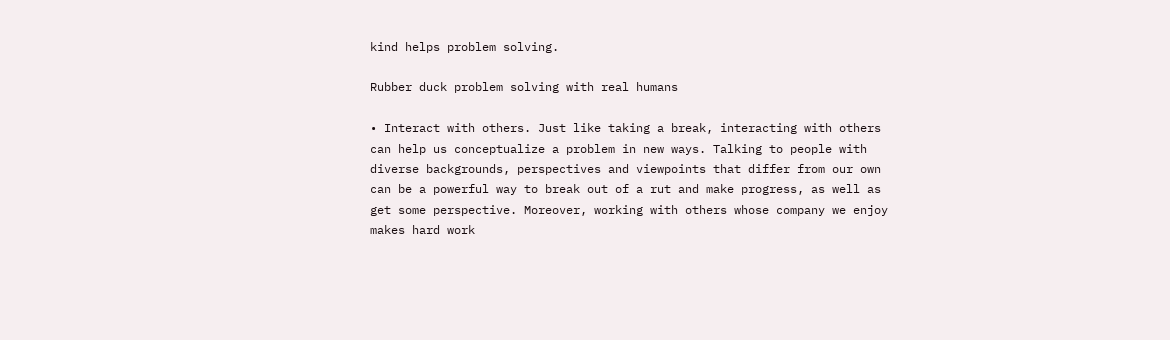kind helps problem solving.

Rubber duck problem solving with real humans

• Interact with others. Just like taking a break, interacting with others can help us conceptualize a problem in new ways. Talking to people with diverse backgrounds, perspectives and viewpoints that differ from our own can be a powerful way to break out of a rut and make progress, as well as get some perspective. Moreover, working with others whose company we enjoy makes hard work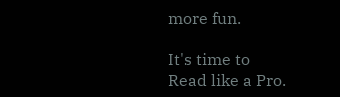more fun.

It's time to
Read like a Pro.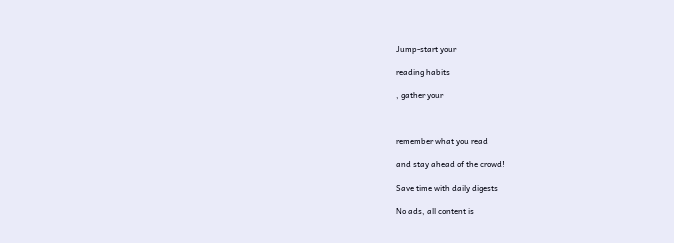Jump-start your

reading habits

, gather your



remember what you read

and stay ahead of the crowd!

Save time with daily digests

No ads, all content is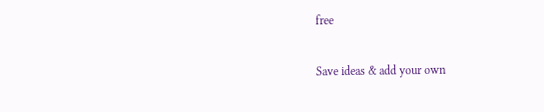free

Save ideas & add your own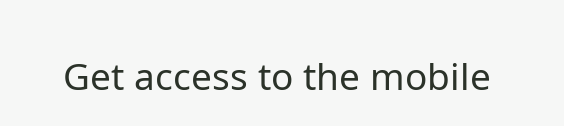Get access to the mobile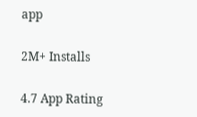app

2M+ Installs

4.7 App Rating